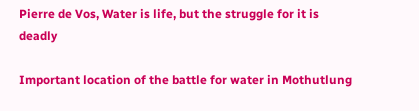Pierre de Vos, Water is life, but the struggle for it is deadly

Important location of the battle for water in Mothutlung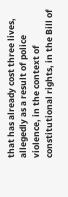that has already cost three lives, allegedly as a result of police violence, in the context of constitutional rights, in the Bill of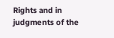Rights and in judgments of the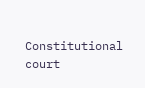Constitutional court